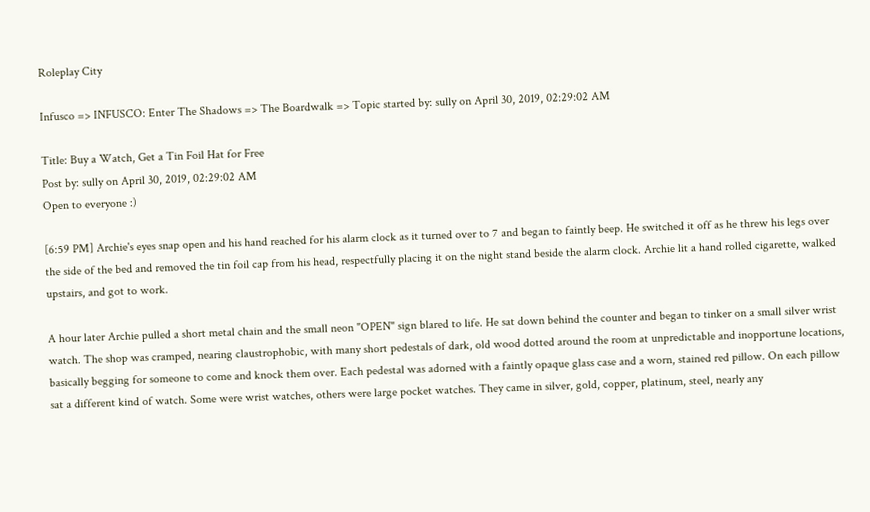Roleplay City

Infusco => INFUSCO: Enter The Shadows => The Boardwalk => Topic started by: sully on April 30, 2019, 02:29:02 AM

Title: Buy a Watch, Get a Tin Foil Hat for Free
Post by: sully on April 30, 2019, 02:29:02 AM
Open to everyone :)

[6:59 PM] Archie's eyes snap open and his hand reached for his alarm clock as it turned over to 7 and began to faintly beep. He switched it off as he threw his legs over the side of the bed and removed the tin foil cap from his head, respectfully placing it on the night stand beside the alarm clock. Archie lit a hand rolled cigarette, walked upstairs, and got to work.

A hour later Archie pulled a short metal chain and the small neon "OPEN" sign blared to life. He sat down behind the counter and began to tinker on a small silver wrist watch. The shop was cramped, nearing claustrophobic, with many short pedestals of dark, old wood dotted around the room at unpredictable and inopportune locations, basically begging for someone to come and knock them over. Each pedestal was adorned with a faintly opaque glass case and a worn, stained red pillow. On each pillow sat a different kind of watch. Some were wrist watches, others were large pocket watches. They came in silver, gold, copper, platinum, steel, nearly any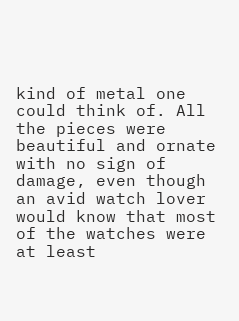kind of metal one could think of. All the pieces were beautiful and ornate with no sign of damage, even though an avid watch lover would know that most of the watches were at least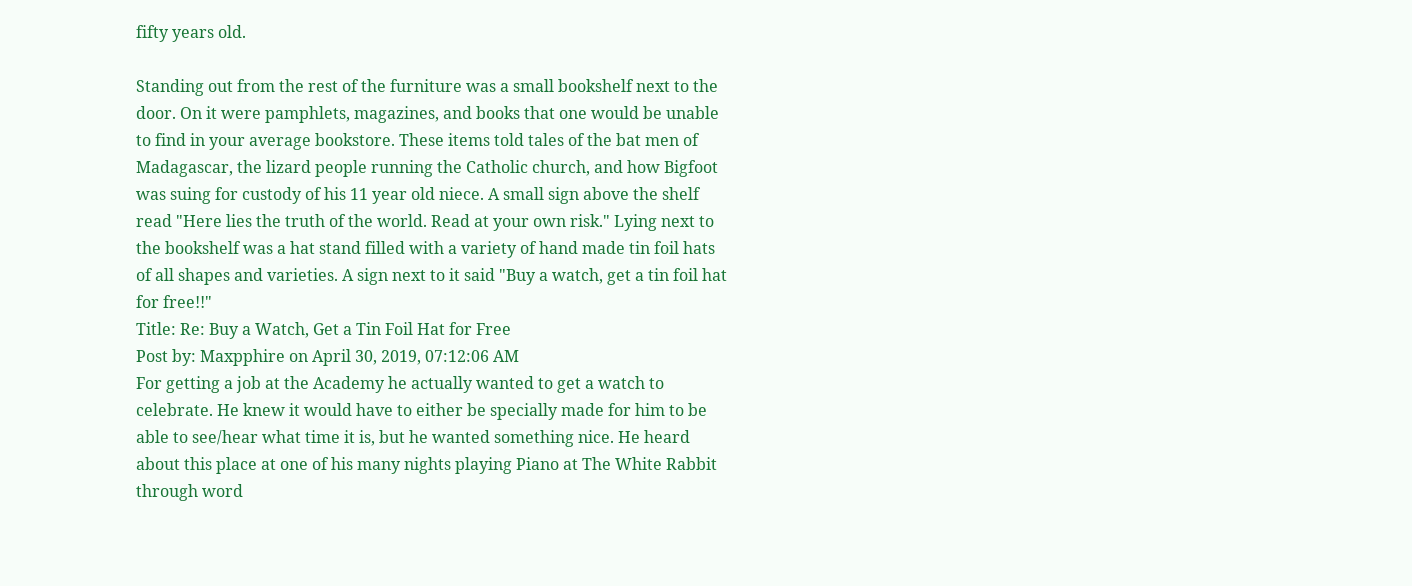fifty years old.

Standing out from the rest of the furniture was a small bookshelf next to the door. On it were pamphlets, magazines, and books that one would be unable to find in your average bookstore. These items told tales of the bat men of Madagascar, the lizard people running the Catholic church, and how Bigfoot was suing for custody of his 11 year old niece. A small sign above the shelf read "Here lies the truth of the world. Read at your own risk." Lying next to the bookshelf was a hat stand filled with a variety of hand made tin foil hats of all shapes and varieties. A sign next to it said "Buy a watch, get a tin foil hat for free!!"
Title: Re: Buy a Watch, Get a Tin Foil Hat for Free
Post by: Maxpphire on April 30, 2019, 07:12:06 AM
For getting a job at the Academy he actually wanted to get a watch to celebrate. He knew it would have to either be specially made for him to be able to see/hear what time it is, but he wanted something nice. He heard about this place at one of his many nights playing Piano at The White Rabbit through word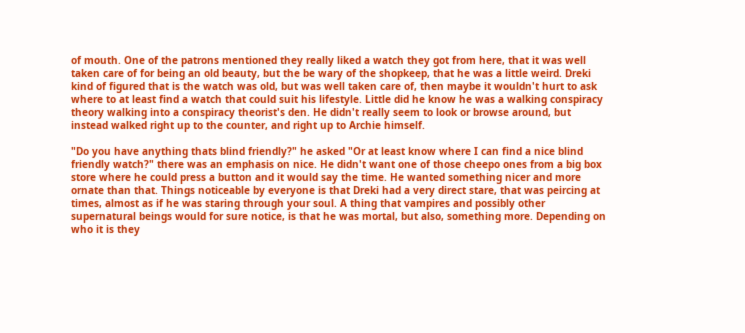of mouth. One of the patrons mentioned they really liked a watch they got from here, that it was well taken care of for being an old beauty, but the be wary of the shopkeep, that he was a little weird. Dreki kind of figured that is the watch was old, but was well taken care of, then maybe it wouldn't hurt to ask where to at least find a watch that could suit his lifestyle. Little did he know he was a walking conspiracy theory walking into a conspiracy theorist's den. He didn't really seem to look or browse around, but instead walked right up to the counter, and right up to Archie himself.

"Do you have anything thats blind friendly?" he asked "Or at least know where I can find a nice blind friendly watch?" there was an emphasis on nice. He didn't want one of those cheepo ones from a big box store where he could press a button and it would say the time. He wanted something nicer and more ornate than that. Things noticeable by everyone is that Dreki had a very direct stare, that was peircing at times, almost as if he was staring through your soul. A thing that vampires and possibly other supernatural beings would for sure notice, is that he was mortal, but also, something more. Depending on who it is they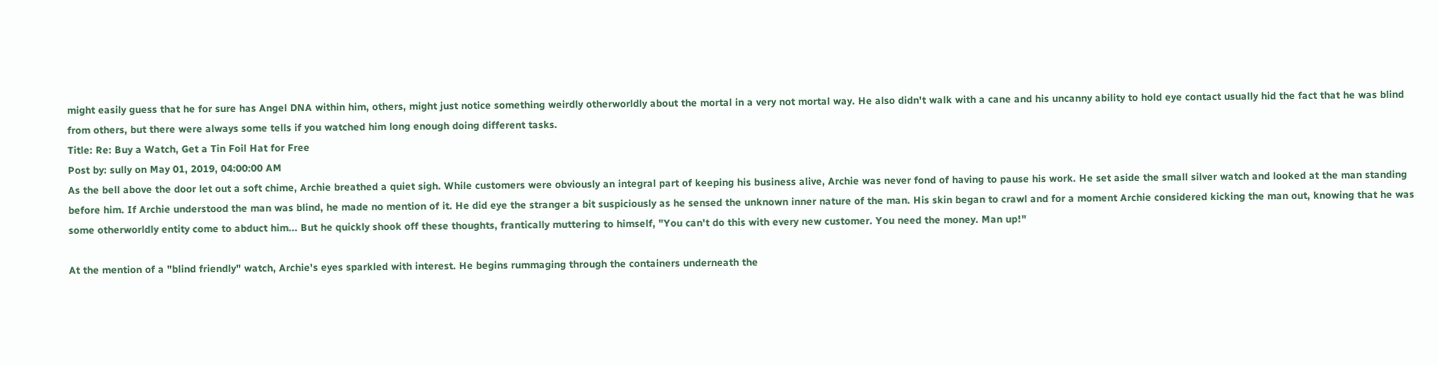might easily guess that he for sure has Angel DNA within him, others, might just notice something weirdly otherworldly about the mortal in a very not mortal way. He also didn't walk with a cane and his uncanny ability to hold eye contact usually hid the fact that he was blind from others, but there were always some tells if you watched him long enough doing different tasks.
Title: Re: Buy a Watch, Get a Tin Foil Hat for Free
Post by: sully on May 01, 2019, 04:00:00 AM
As the bell above the door let out a soft chime, Archie breathed a quiet sigh. While customers were obviously an integral part of keeping his business alive, Archie was never fond of having to pause his work. He set aside the small silver watch and looked at the man standing before him. If Archie understood the man was blind, he made no mention of it. He did eye the stranger a bit suspiciously as he sensed the unknown inner nature of the man. His skin began to crawl and for a moment Archie considered kicking the man out, knowing that he was some otherworldly entity come to abduct him... But he quickly shook off these thoughts, frantically muttering to himself, "You can't do this with every new customer. You need the money. Man up!"

At the mention of a "blind friendly" watch, Archie's eyes sparkled with interest. He begins rummaging through the containers underneath the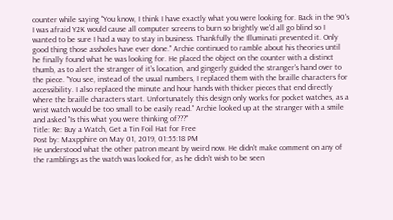counter while saying "You know, I think I have exactly what you were looking for. Back in the 90's I was afraid Y2K would cause all computer screens to burn so brightly we'd all go blind so I wanted to be sure I had a way to stay in business. Thankfully the Illuminati prevented it. Only good thing those assholes have ever done." Archie continued to ramble about his theories until he finally found what he was looking for. He placed the object on the counter with a distinct thumb, as to alert the stranger of it's location, and gingerly guided the stranger's hand over to the piece. "You see, instead of the usual numbers, I replaced them with the braille characters for accessibility. I also replaced the minute and hour hands with thicker pieces that end directly where the braille characters start. Unfortunately this design only works for pocket watches, as a wrist watch would be too small to be easily read." Archie looked up at the stranger with a smile and asked "Is this what you were thinking of???"
Title: Re: Buy a Watch, Get a Tin Foil Hat for Free
Post by: Maxpphire on May 01, 2019, 01:55:18 PM
He understood what the other patron meant by weird now. He didn't make comment on any of the ramblings as the watch was looked for, as he didn't wish to be seen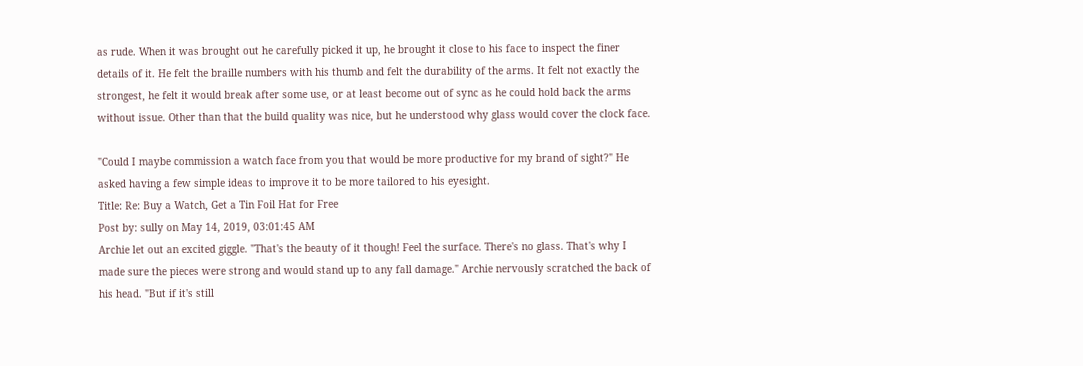as rude. When it was brought out he carefully picked it up, he brought it close to his face to inspect the finer details of it. He felt the braille numbers with his thumb and felt the durability of the arms. It felt not exactly the strongest, he felt it would break after some use, or at least become out of sync as he could hold back the arms without issue. Other than that the build quality was nice, but he understood why glass would cover the clock face.

"Could I maybe commission a watch face from you that would be more productive for my brand of sight?" He asked having a few simple ideas to improve it to be more tailored to his eyesight.
Title: Re: Buy a Watch, Get a Tin Foil Hat for Free
Post by: sully on May 14, 2019, 03:01:45 AM
Archie let out an excited giggle. "That's the beauty of it though! Feel the surface. There's no glass. That's why I made sure the pieces were strong and would stand up to any fall damage." Archie nervously scratched the back of his head. "But if it's still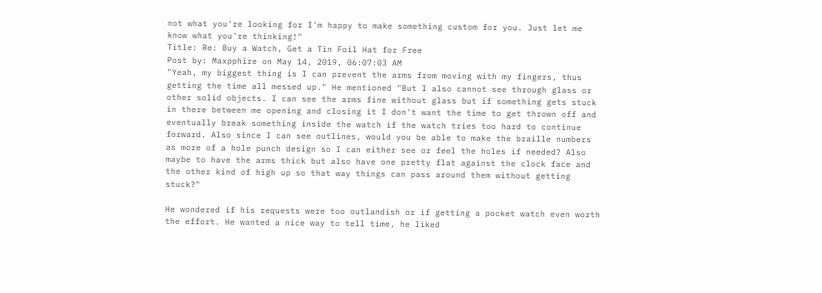not what you're looking for I'm happy to make something custom for you. Just let me know what you're thinking!"
Title: Re: Buy a Watch, Get a Tin Foil Hat for Free
Post by: Maxpphire on May 14, 2019, 06:07:03 AM
"Yeah, my biggest thing is I can prevent the arms from moving with my fingers, thus getting the time all messed up." He mentioned "But I also cannot see through glass or other solid objects. I can see the arms fine without glass but if something gets stuck in there between me opening and closing it I don't want the time to get thrown off and eventually break something inside the watch if the watch tries too hard to continue forward. Also since I can see outlines, would you be able to make the braille numbers as more of a hole punch design so I can either see or feel the holes if needed? Also maybe to have the arms thick but also have one pretty flat against the clock face and the other kind of high up so that way things can pass around them without getting stuck?"

He wondered if his requests were too outlandish or if getting a pocket watch even worth the effort. He wanted a nice way to tell time, he liked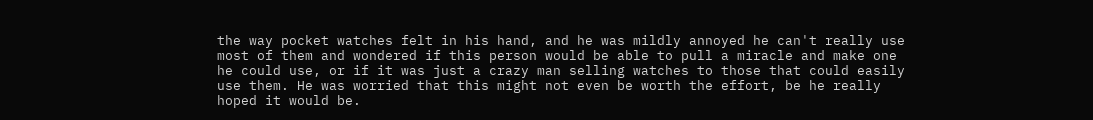the way pocket watches felt in his hand, and he was mildly annoyed he can't really use most of them and wondered if this person would be able to pull a miracle and make one he could use, or if it was just a crazy man selling watches to those that could easily use them. He was worried that this might not even be worth the effort, be he really hoped it would be.